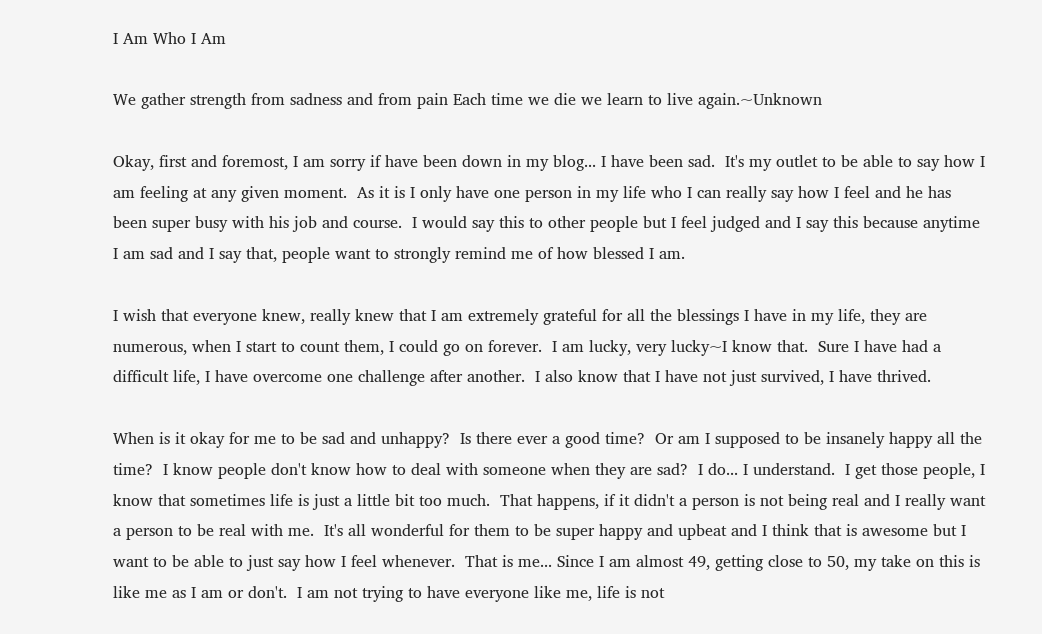I Am Who I Am

We gather strength from sadness and from pain Each time we die we learn to live again.~Unknown

Okay, first and foremost, I am sorry if have been down in my blog... I have been sad.  It's my outlet to be able to say how I am feeling at any given moment.  As it is I only have one person in my life who I can really say how I feel and he has been super busy with his job and course.  I would say this to other people but I feel judged and I say this because anytime I am sad and I say that, people want to strongly remind me of how blessed I am.

I wish that everyone knew, really knew that I am extremely grateful for all the blessings I have in my life, they are numerous, when I start to count them, I could go on forever.  I am lucky, very lucky~I know that.  Sure I have had a difficult life, I have overcome one challenge after another.  I also know that I have not just survived, I have thrived.

When is it okay for me to be sad and unhappy?  Is there ever a good time?  Or am I supposed to be insanely happy all the time?  I know people don't know how to deal with someone when they are sad?  I do... I understand.  I get those people, I know that sometimes life is just a little bit too much.  That happens, if it didn't a person is not being real and I really want a person to be real with me.  It's all wonderful for them to be super happy and upbeat and I think that is awesome but I want to be able to just say how I feel whenever.  That is me... Since I am almost 49, getting close to 50, my take on this is like me as I am or don't.  I am not trying to have everyone like me, life is not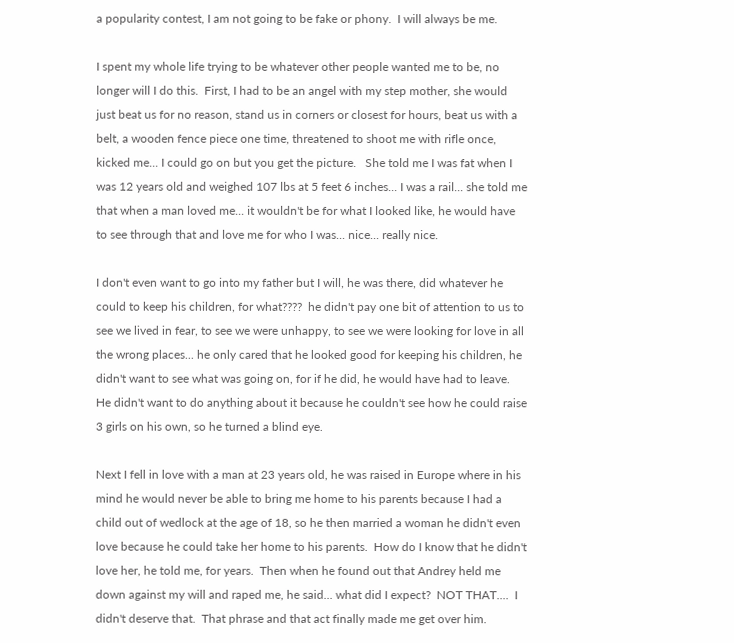a popularity contest, I am not going to be fake or phony.  I will always be me.

I spent my whole life trying to be whatever other people wanted me to be, no longer will I do this.  First, I had to be an angel with my step mother, she would just beat us for no reason, stand us in corners or closest for hours, beat us with a belt, a wooden fence piece one time, threatened to shoot me with rifle once, kicked me... I could go on but you get the picture.   She told me I was fat when I was 12 years old and weighed 107 lbs at 5 feet 6 inches... I was a rail... she told me that when a man loved me... it wouldn't be for what I looked like, he would have to see through that and love me for who I was... nice... really nice.

I don't even want to go into my father but I will, he was there, did whatever he could to keep his children, for what????  he didn't pay one bit of attention to us to see we lived in fear, to see we were unhappy, to see we were looking for love in all the wrong places... he only cared that he looked good for keeping his children, he didn't want to see what was going on, for if he did, he would have had to leave.  He didn't want to do anything about it because he couldn't see how he could raise 3 girls on his own, so he turned a blind eye.

Next I fell in love with a man at 23 years old, he was raised in Europe where in his mind he would never be able to bring me home to his parents because I had a child out of wedlock at the age of 18, so he then married a woman he didn't even love because he could take her home to his parents.  How do I know that he didn't love her, he told me, for years.  Then when he found out that Andrey held me down against my will and raped me, he said... what did I expect?  NOT THAT....  I didn't deserve that.  That phrase and that act finally made me get over him.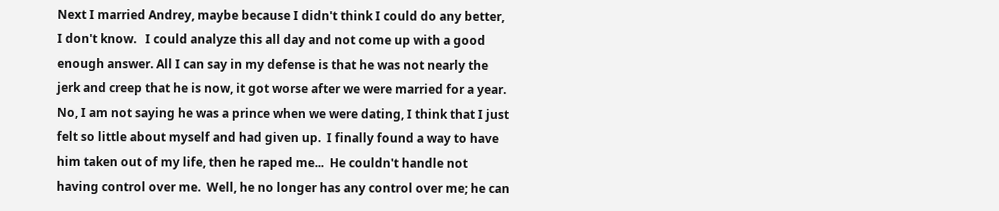Next I married Andrey, maybe because I didn't think I could do any better, I don't know.   I could analyze this all day and not come up with a good enough answer. All I can say in my defense is that he was not nearly the jerk and creep that he is now, it got worse after we were married for a year.  No, I am not saying he was a prince when we were dating, I think that I just felt so little about myself and had given up.  I finally found a way to have him taken out of my life, then he raped me...  He couldn't handle not having control over me.  Well, he no longer has any control over me; he can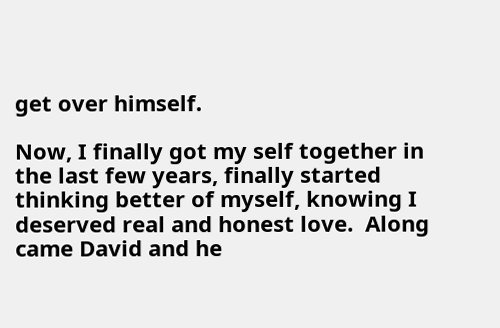get over himself.

Now, I finally got my self together in the last few years, finally started thinking better of myself, knowing I deserved real and honest love.  Along came David and he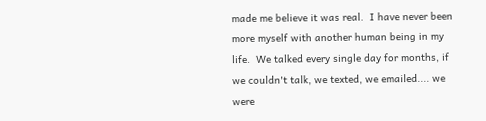made me believe it was real.  I have never been more myself with another human being in my life.  We talked every single day for months, if we couldn't talk, we texted, we emailed.... we were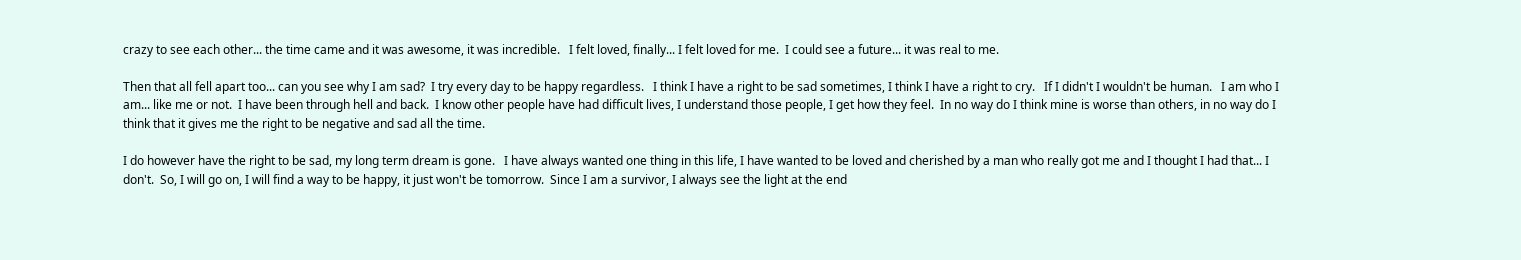crazy to see each other... the time came and it was awesome, it was incredible.   I felt loved, finally... I felt loved for me.  I could see a future... it was real to me.

Then that all fell apart too... can you see why I am sad?  I try every day to be happy regardless.   I think I have a right to be sad sometimes, I think I have a right to cry.   If I didn't I wouldn't be human.   I am who I am... like me or not.  I have been through hell and back.  I know other people have had difficult lives, I understand those people, I get how they feel.  In no way do I think mine is worse than others, in no way do I think that it gives me the right to be negative and sad all the time.

I do however have the right to be sad, my long term dream is gone.   I have always wanted one thing in this life, I have wanted to be loved and cherished by a man who really got me and I thought I had that... I don't.  So, I will go on, I will find a way to be happy, it just won't be tomorrow.  Since I am a survivor, I always see the light at the end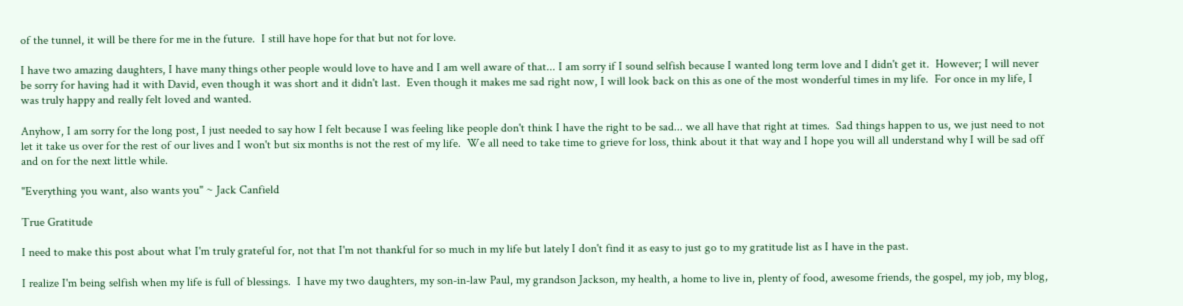of the tunnel, it will be there for me in the future.  I still have hope for that but not for love.

I have two amazing daughters, I have many things other people would love to have and I am well aware of that... I am sorry if I sound selfish because I wanted long term love and I didn't get it.  However; I will never be sorry for having had it with David, even though it was short and it didn't last.  Even though it makes me sad right now, I will look back on this as one of the most wonderful times in my life.  For once in my life, I was truly happy and really felt loved and wanted.

Anyhow, I am sorry for the long post, I just needed to say how I felt because I was feeling like people don't think I have the right to be sad... we all have that right at times.  Sad things happen to us, we just need to not let it take us over for the rest of our lives and I won't but six months is not the rest of my life.  We all need to take time to grieve for loss, think about it that way and I hope you will all understand why I will be sad off and on for the next little while.

"Everything you want, also wants you" ~ Jack Canfield

True Gratitude

I need to make this post about what I'm truly grateful for, not that I'm not thankful for so much in my life but lately I don't find it as easy to just go to my gratitude list as I have in the past.

I realize I'm being selfish when my life is full of blessings.  I have my two daughters, my son-in-law Paul, my grandson Jackson, my health, a home to live in, plenty of food, awesome friends, the gospel, my job, my blog,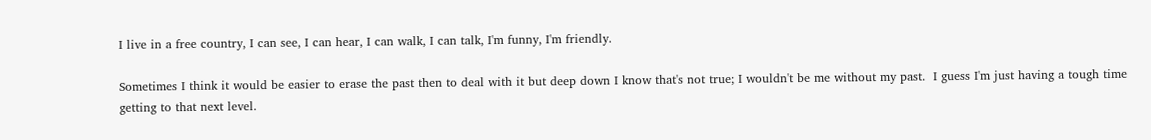I live in a free country, I can see, I can hear, I can walk, I can talk, I'm funny, I'm friendly.

Sometimes I think it would be easier to erase the past then to deal with it but deep down I know that's not true; I wouldn't be me without my past.  I guess I'm just having a tough time getting to that next level.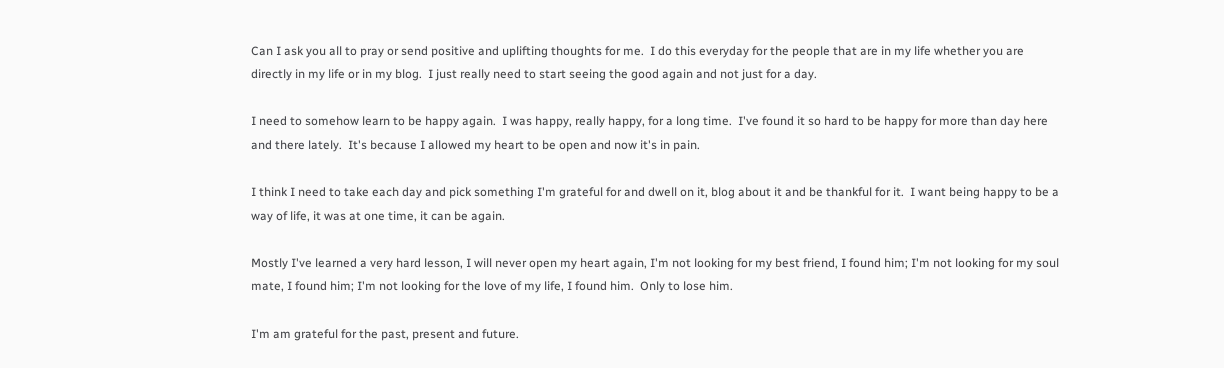Can I ask you all to pray or send positive and uplifting thoughts for me.  I do this everyday for the people that are in my life whether you are directly in my life or in my blog.  I just really need to start seeing the good again and not just for a day.

I need to somehow learn to be happy again.  I was happy, really happy, for a long time.  I've found it so hard to be happy for more than day here and there lately.  It's because I allowed my heart to be open and now it's in pain.

I think I need to take each day and pick something I'm grateful for and dwell on it, blog about it and be thankful for it.  I want being happy to be a way of life, it was at one time, it can be again.

Mostly I've learned a very hard lesson, I will never open my heart again, I'm not looking for my best friend, I found him; I'm not looking for my soul mate, I found him; I'm not looking for the love of my life, I found him.  Only to lose him.

I'm am grateful for the past, present and future.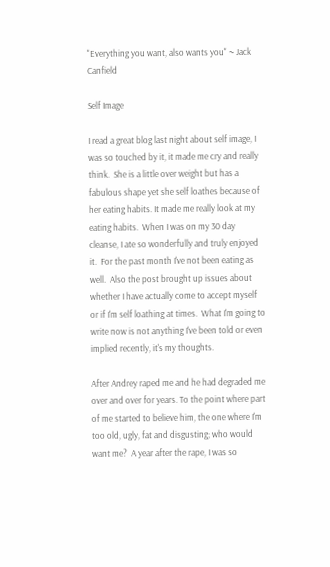"Everything you want, also wants you" ~ Jack Canfield

Self Image

I read a great blog last night about self image, I was so touched by it, it made me cry and really think.  She is a little over weight but has a fabulous shape yet she self loathes because of her eating habits. It made me really look at my eating habits.  When I was on my 30 day cleanse, I ate so wonderfully and truly enjoyed it.  For the past month I've not been eating as well.  Also the post brought up issues about whether I have actually come to accept myself or if I'm self loathing at times.  What I'm going to write now is not anything I've been told or even implied recently, it's my thoughts.

After Andrey raped me and he had degraded me over and over for years. To the point where part of me started to believe him, the one where I'm too old, ugly, fat and disgusting; who would want me?  A year after the rape, I was so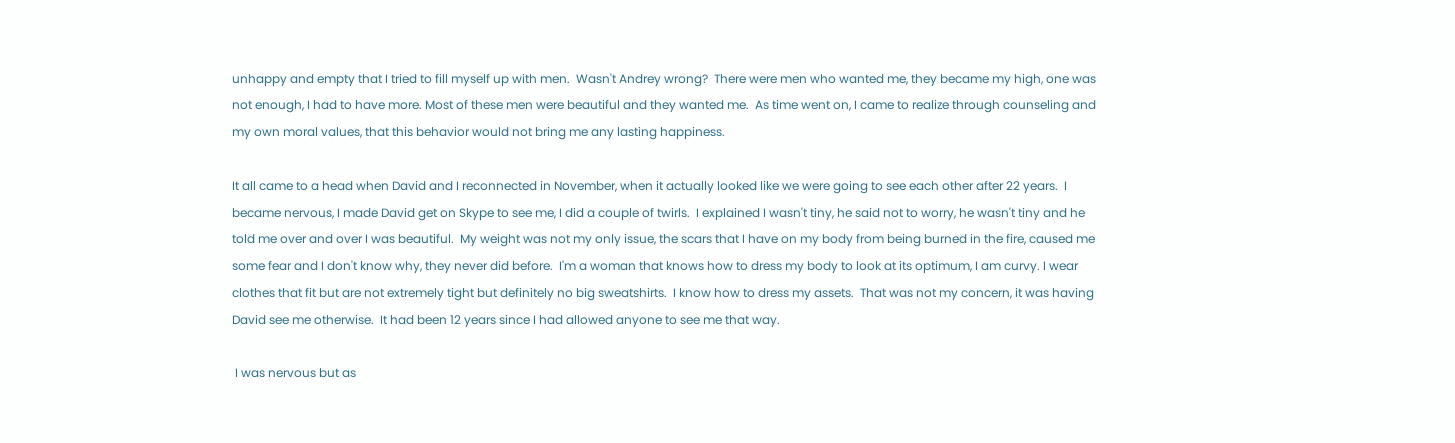unhappy and empty that I tried to fill myself up with men.  Wasn't Andrey wrong?  There were men who wanted me, they became my high, one was not enough, I had to have more. Most of these men were beautiful and they wanted me.  As time went on, I came to realize through counseling and my own moral values, that this behavior would not bring me any lasting happiness.

It all came to a head when David and I reconnected in November, when it actually looked like we were going to see each other after 22 years.  I became nervous, I made David get on Skype to see me, I did a couple of twirls.  I explained I wasn't tiny, he said not to worry, he wasn't tiny and he told me over and over I was beautiful.  My weight was not my only issue, the scars that I have on my body from being burned in the fire, caused me some fear and I don't know why, they never did before.  I'm a woman that knows how to dress my body to look at its optimum, I am curvy. I wear clothes that fit but are not extremely tight but definitely no big sweatshirts.  I know how to dress my assets.  That was not my concern, it was having David see me otherwise.  It had been 12 years since I had allowed anyone to see me that way.

 I was nervous but as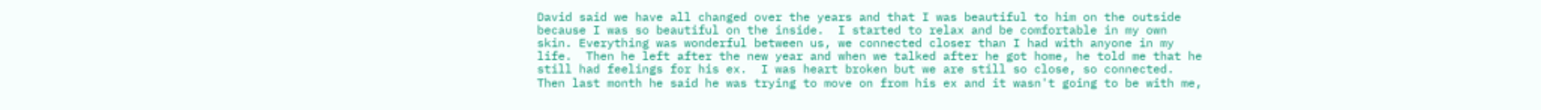David said we have all changed over the years and that I was beautiful to him on the outside because I was so beautiful on the inside.  I started to relax and be comfortable in my own skin. Everything was wonderful between us, we connected closer than I had with anyone in my life.  Then he left after the new year and when we talked after he got home, he told me that he still had feelings for his ex.  I was heart broken but we are still so close, so connected.  Then last month he said he was trying to move on from his ex and it wasn't going to be with me,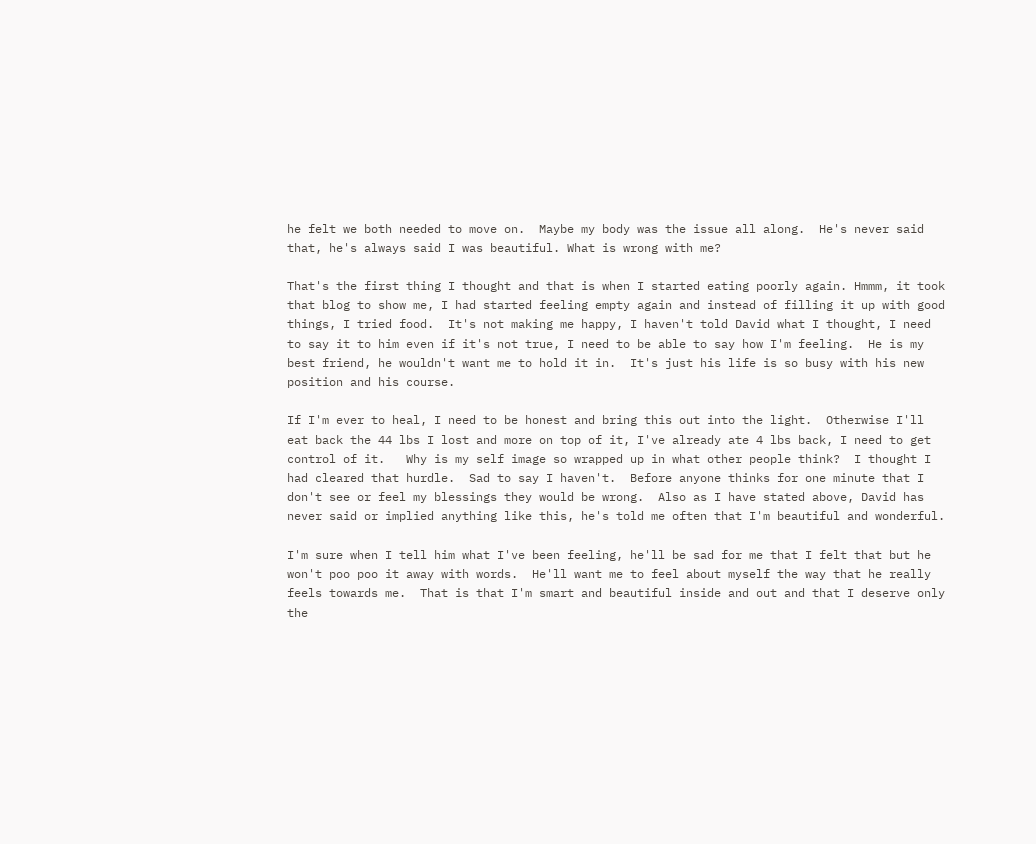he felt we both needed to move on.  Maybe my body was the issue all along.  He's never said that, he's always said I was beautiful. What is wrong with me?

That's the first thing I thought and that is when I started eating poorly again. Hmmm, it took that blog to show me, I had started feeling empty again and instead of filling it up with good things, I tried food.  It's not making me happy, I haven't told David what I thought, I need to say it to him even if it's not true, I need to be able to say how I'm feeling.  He is my best friend, he wouldn't want me to hold it in.  It's just his life is so busy with his new position and his course.

If I'm ever to heal, I need to be honest and bring this out into the light.  Otherwise I'll eat back the 44 lbs I lost and more on top of it, I've already ate 4 lbs back, I need to get control of it.   Why is my self image so wrapped up in what other people think?  I thought I had cleared that hurdle.  Sad to say I haven't.  Before anyone thinks for one minute that I don't see or feel my blessings they would be wrong.  Also as I have stated above, David has never said or implied anything like this, he's told me often that I'm beautiful and wonderful.

I'm sure when I tell him what I've been feeling, he'll be sad for me that I felt that but he won't poo poo it away with words.  He'll want me to feel about myself the way that he really feels towards me.  That is that I'm smart and beautiful inside and out and that I deserve only the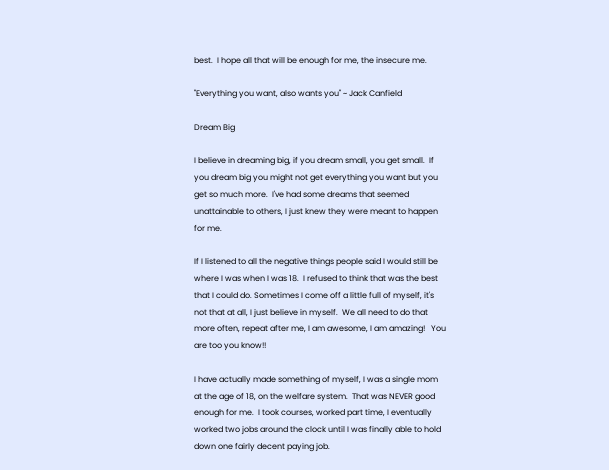best.  I hope all that will be enough for me, the insecure me.

"Everything you want, also wants you" ~ Jack Canfield

Dream Big

I believe in dreaming big, if you dream small, you get small.  If you dream big you might not get everything you want but you get so much more.  I've had some dreams that seemed unattainable to others, I just knew they were meant to happen for me.

If I listened to all the negative things people said I would still be where I was when I was 18.  I refused to think that was the best that I could do. Sometimes I come off a little full of myself, it's not that at all, I just believe in myself.  We all need to do that more often, repeat after me, I am awesome, I am amazing!   You are too you know!!

I have actually made something of myself, I was a single mom at the age of 18, on the welfare system.  That was NEVER good enough for me.  I took courses, worked part time, I eventually worked two jobs around the clock until I was finally able to hold down one fairly decent paying job.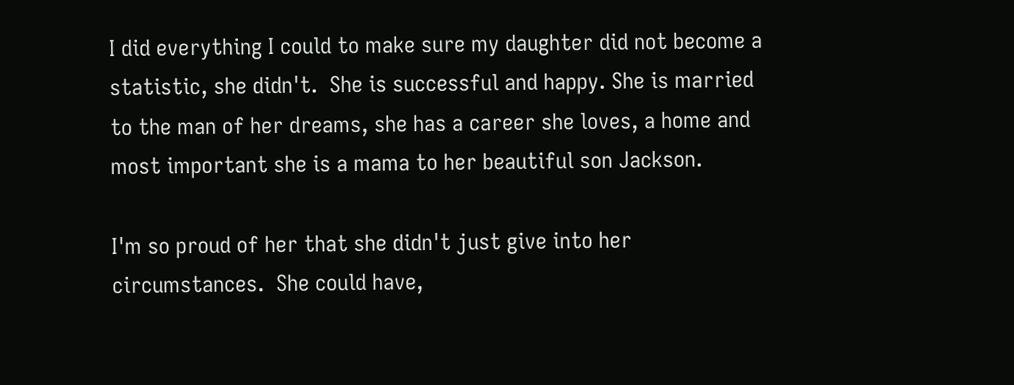I did everything I could to make sure my daughter did not become a statistic, she didn't.  She is successful and happy. She is married to the man of her dreams, she has a career she loves, a home and most important she is a mama to her beautiful son Jackson.

I'm so proud of her that she didn't just give into her circumstances.  She could have,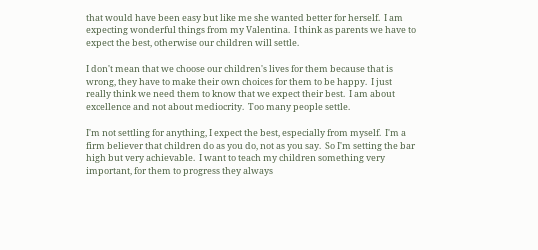that would have been easy but like me she wanted better for herself.  I am expecting wonderful things from my Valentina.  I think as parents we have to expect the best, otherwise our children will settle.

I don't mean that we choose our children's lives for them because that is wrong, they have to make their own choices for them to be happy.  I just really think we need them to know that we expect their best.  I am about excellence and not about mediocrity.  Too many people settle.

I'm not settling for anything, I expect the best, especially from myself.  I'm a firm believer that children do as you do, not as you say.  So I'm setting the bar high but very achievable.  I want to teach my children something very important, for them to progress they always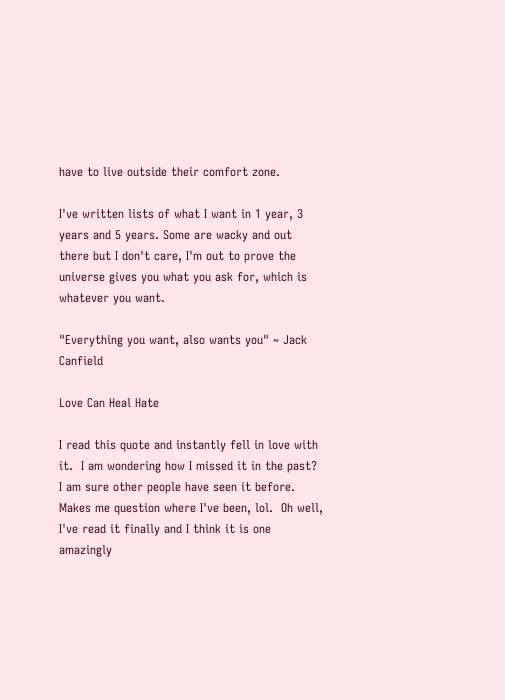have to live outside their comfort zone.

I've written lists of what I want in 1 year, 3 years and 5 years. Some are wacky and out there but I don't care, I'm out to prove the universe gives you what you ask for, which is whatever you want.

"Everything you want, also wants you" ~ Jack Canfield

Love Can Heal Hate

I read this quote and instantly fell in love with it.  I am wondering how I missed it in the past?  I am sure other people have seen it before.  Makes me question where I've been, lol.  Oh well, I've read it finally and I think it is one amazingly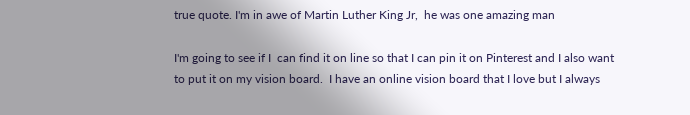true quote. I'm in awe of Martin Luther King Jr,  he was one amazing man

I'm going to see if I  can find it on line so that I can pin it on Pinterest and I also want to put it on my vision board.  I have an online vision board that I love but I always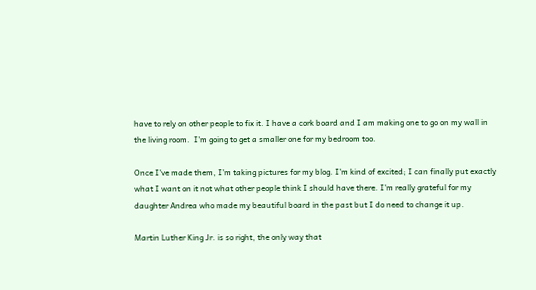have to rely on other people to fix it. I have a cork board and I am making one to go on my wall in the living room.  I'm going to get a smaller one for my bedroom too.

Once I've made them, I'm taking pictures for my blog. I'm kind of excited; I can finally put exactly what I want on it not what other people think I should have there. I'm really grateful for my daughter Andrea who made my beautiful board in the past but I do need to change it up.

Martin Luther King Jr. is so right, the only way that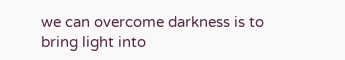we can overcome darkness is to bring light into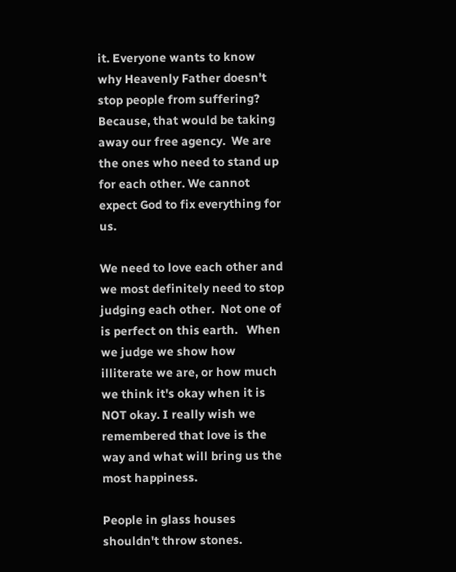it. Everyone wants to know why Heavenly Father doesn't stop people from suffering? Because, that would be taking away our free agency.  We are the ones who need to stand up for each other. We cannot expect God to fix everything for us.

We need to love each other and we most definitely need to stop judging each other.  Not one of is perfect on this earth.   When we judge we show how  illiterate we are, or how much we think it's okay when it is NOT okay. I really wish we remembered that love is the way and what will bring us the most happiness.

People in glass houses shouldn't throw stones.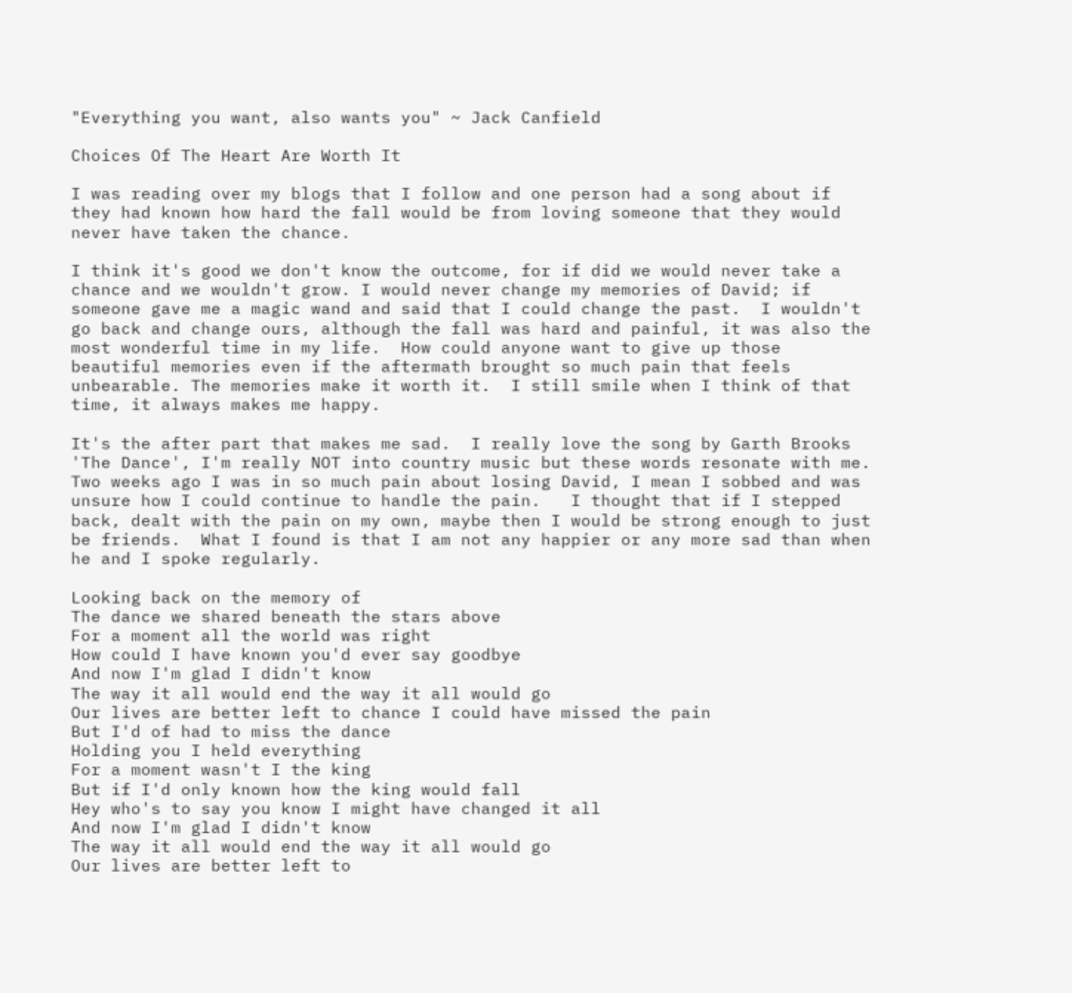"Everything you want, also wants you" ~ Jack Canfield

Choices Of The Heart Are Worth It

I was reading over my blogs that I follow and one person had a song about if they had known how hard the fall would be from loving someone that they would never have taken the chance.

I think it's good we don't know the outcome, for if did we would never take a chance and we wouldn't grow. I would never change my memories of David; if someone gave me a magic wand and said that I could change the past.  I wouldn't go back and change ours, although the fall was hard and painful, it was also the most wonderful time in my life.  How could anyone want to give up those beautiful memories even if the aftermath brought so much pain that feels unbearable. The memories make it worth it.  I still smile when I think of that time, it always makes me happy.

It's the after part that makes me sad.  I really love the song by Garth Brooks 'The Dance', I'm really NOT into country music but these words resonate with me. Two weeks ago I was in so much pain about losing David, I mean I sobbed and was unsure how I could continue to handle the pain.   I thought that if I stepped back, dealt with the pain on my own, maybe then I would be strong enough to just be friends.  What I found is that I am not any happier or any more sad than when he and I spoke regularly.

Looking back on the memory of
The dance we shared beneath the stars above
For a moment all the world was right
How could I have known you'd ever say goodbye
And now I'm glad I didn't know
The way it all would end the way it all would go
Our lives are better left to chance I could have missed the pain
But I'd of had to miss the dance
Holding you I held everything
For a moment wasn't I the king
But if I'd only known how the king would fall
Hey who's to say you know I might have changed it all
And now I'm glad I didn't know
The way it all would end the way it all would go
Our lives are better left to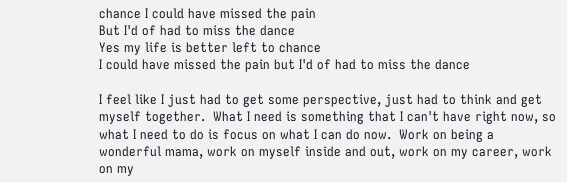chance I could have missed the pain
But I'd of had to miss the dance
Yes my life is better left to chance
I could have missed the pain but I'd of had to miss the dance

I feel like I just had to get some perspective, just had to think and get myself together.  What I need is something that I can't have right now, so what I need to do is focus on what I can do now.  Work on being a wonderful mama, work on myself inside and out, work on my career, work on my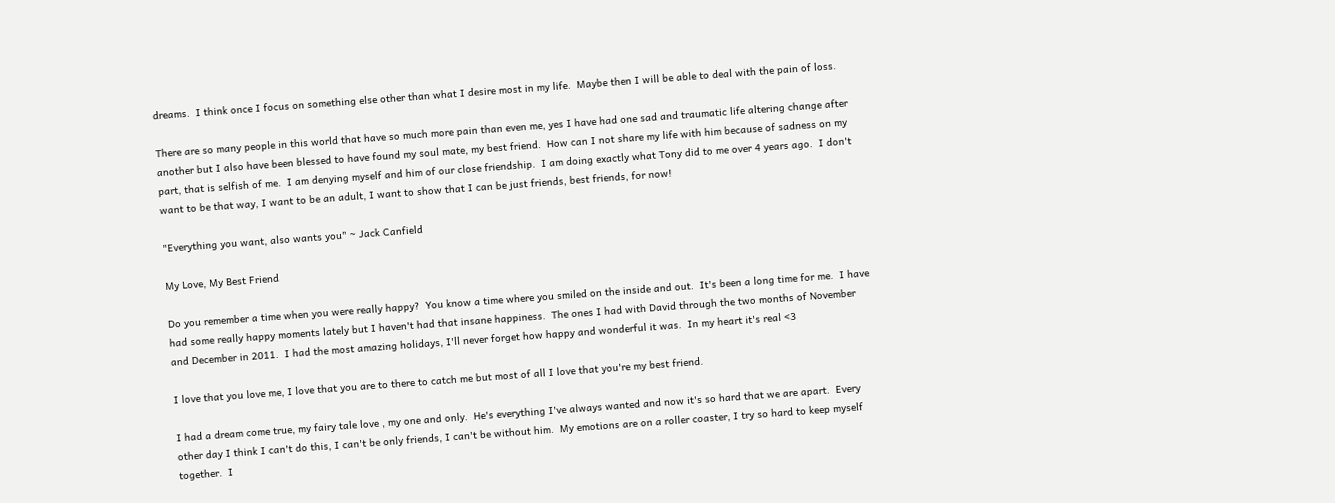dreams.  I think once I focus on something else other than what I desire most in my life.  Maybe then I will be able to deal with the pain of loss.

There are so many people in this world that have so much more pain than even me, yes I have had one sad and traumatic life altering change after another but I also have been blessed to have found my soul mate, my best friend.  How can I not share my life with him because of sadness on my part, that is selfish of me.  I am denying myself and him of our close friendship.  I am doing exactly what Tony did to me over 4 years ago.  I don't want to be that way, I want to be an adult, I want to show that I can be just friends, best friends, for now!

"Everything you want, also wants you" ~ Jack Canfield

My Love, My Best Friend

Do you remember a time when you were really happy?  You know a time where you smiled on the inside and out.  It's been a long time for me.  I have had some really happy moments lately but I haven't had that insane happiness.  The ones I had with David through the two months of November and December in 2011.  I had the most amazing holidays, I'll never forget how happy and wonderful it was.  In my heart it's real <3

I love that you love me, I love that you are to there to catch me but most of all I love that you're my best friend.

I had a dream come true, my fairy tale love , my one and only.  He's everything I've always wanted and now it's so hard that we are apart.  Every other day I think I can't do this, I can't be only friends, I can't be without him.  My emotions are on a roller coaster, I try so hard to keep myself together.  I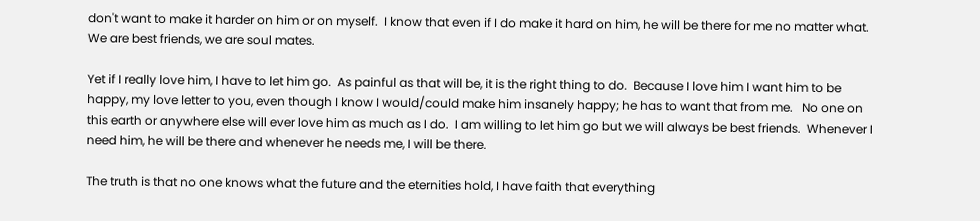don't want to make it harder on him or on myself.  I know that even if I do make it hard on him, he will be there for me no matter what.  We are best friends, we are soul mates.

Yet if I really love him, I have to let him go.  As painful as that will be, it is the right thing to do.  Because I love him I want him to be happy, my love letter to you, even though I know I would/could make him insanely happy; he has to want that from me.   No one on this earth or anywhere else will ever love him as much as I do.  I am willing to let him go but we will always be best friends.  Whenever I need him, he will be there and whenever he needs me, I will be there.

The truth is that no one knows what the future and the eternities hold, I have faith that everything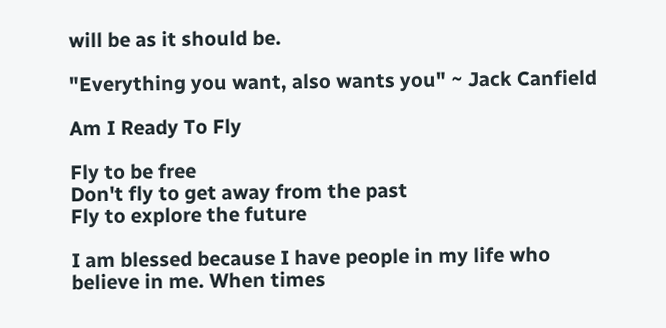will be as it should be.

"Everything you want, also wants you" ~ Jack Canfield

Am I Ready To Fly

Fly to be free
Don't fly to get away from the past
Fly to explore the future

I am blessed because I have people in my life who believe in me. When times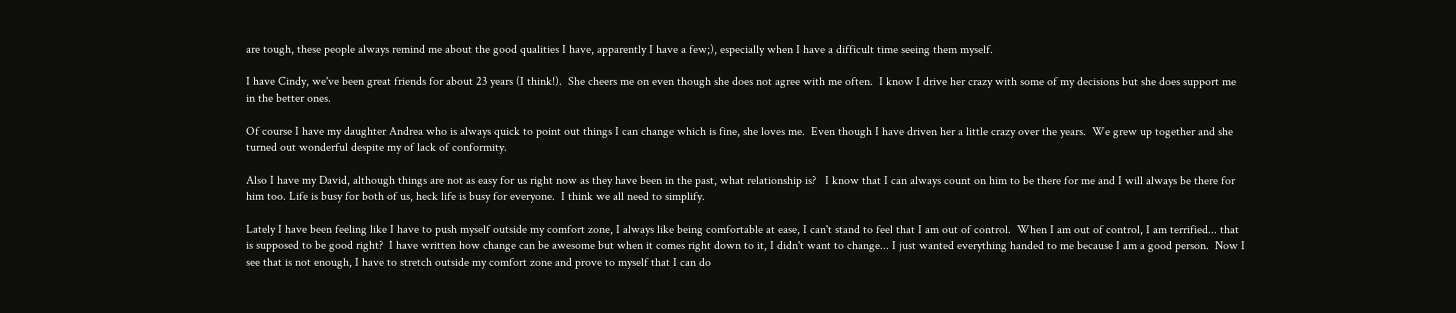are tough, these people always remind me about the good qualities I have, apparently I have a few;), especially when I have a difficult time seeing them myself.

I have Cindy, we've been great friends for about 23 years (I think!).  She cheers me on even though she does not agree with me often.  I know I drive her crazy with some of my decisions but she does support me in the better ones.

Of course I have my daughter Andrea who is always quick to point out things I can change which is fine, she loves me.  Even though I have driven her a little crazy over the years.  We grew up together and she turned out wonderful despite my of lack of conformity.

Also I have my David, although things are not as easy for us right now as they have been in the past, what relationship is?   I know that I can always count on him to be there for me and I will always be there for him too. Life is busy for both of us, heck life is busy for everyone.  I think we all need to simplify.

Lately I have been feeling like I have to push myself outside my comfort zone, I always like being comfortable at ease, I can't stand to feel that I am out of control.  When I am out of control, I am terrified... that is supposed to be good right?  I have written how change can be awesome but when it comes right down to it, I didn't want to change... I just wanted everything handed to me because I am a good person.  Now I see that is not enough, I have to stretch outside my comfort zone and prove to myself that I can do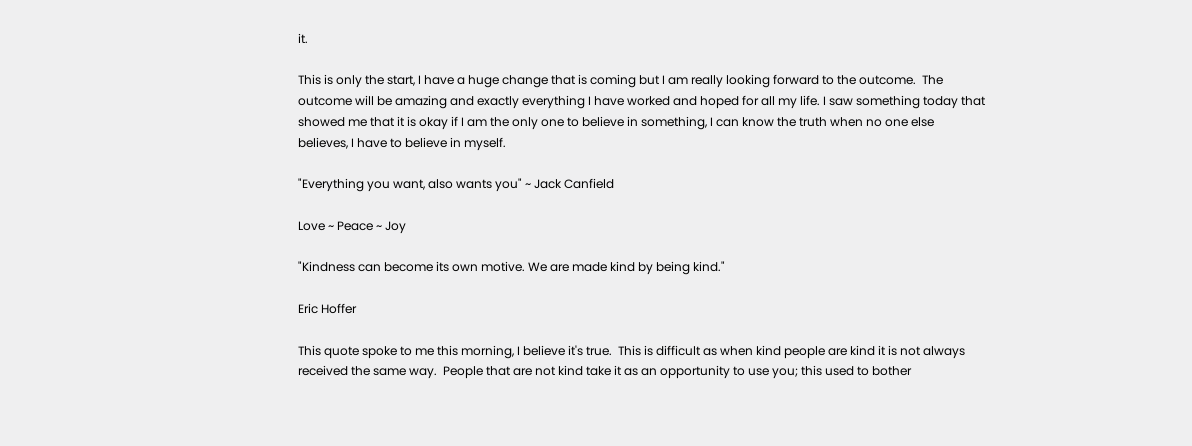it.

This is only the start, I have a huge change that is coming but I am really looking forward to the outcome.  The outcome will be amazing and exactly everything I have worked and hoped for all my life. I saw something today that showed me that it is okay if I am the only one to believe in something, I can know the truth when no one else believes, I have to believe in myself.

"Everything you want, also wants you" ~ Jack Canfield

Love ~ Peace ~ Joy

"Kindness can become its own motive. We are made kind by being kind."

Eric Hoffer

This quote spoke to me this morning, I believe it's true.  This is difficult as when kind people are kind it is not always received the same way.  People that are not kind take it as an opportunity to use you; this used to bother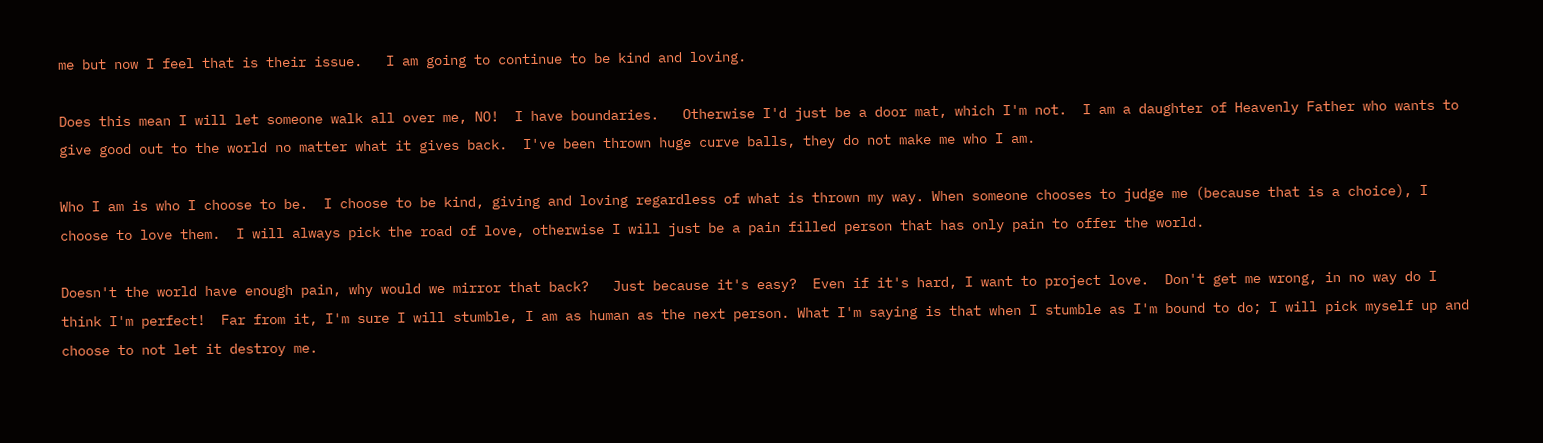me but now I feel that is their issue.   I am going to continue to be kind and loving.

Does this mean I will let someone walk all over me, NO!  I have boundaries.   Otherwise I'd just be a door mat, which I'm not.  I am a daughter of Heavenly Father who wants to give good out to the world no matter what it gives back.  I've been thrown huge curve balls, they do not make me who I am.

Who I am is who I choose to be.  I choose to be kind, giving and loving regardless of what is thrown my way. When someone chooses to judge me (because that is a choice), I choose to love them.  I will always pick the road of love, otherwise I will just be a pain filled person that has only pain to offer the world.

Doesn't the world have enough pain, why would we mirror that back?   Just because it's easy?  Even if it's hard, I want to project love.  Don't get me wrong, in no way do I think I'm perfect!  Far from it, I'm sure I will stumble, I am as human as the next person. What I'm saying is that when I stumble as I'm bound to do; I will pick myself up and choose to not let it destroy me.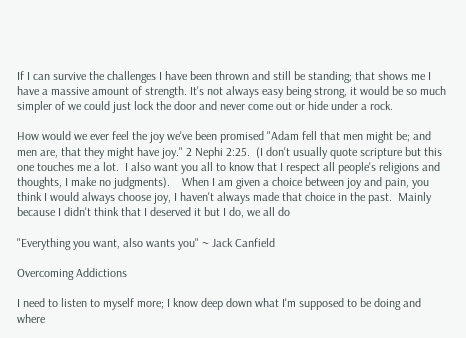If I can survive the challenges I have been thrown and still be standing; that shows me I have a massive amount of strength. It's not always easy being strong, it would be so much simpler of we could just lock the door and never come out or hide under a rock.

How would we ever feel the joy we've been promised "Adam fell that men might be; and men are, that they might have joy." 2 Nephi 2:25.  (I don't usually quote scripture but this one touches me a lot.  I also want you all to know that I respect all people's religions and thoughts, I make no judgments).    When I am given a choice between joy and pain, you think I would always choose joy, I haven't always made that choice in the past.  Mainly because I didn't think that I deserved it but I do, we all do

"Everything you want, also wants you" ~ Jack Canfield

Overcoming Addictions

I need to listen to myself more; I know deep down what I'm supposed to be doing and where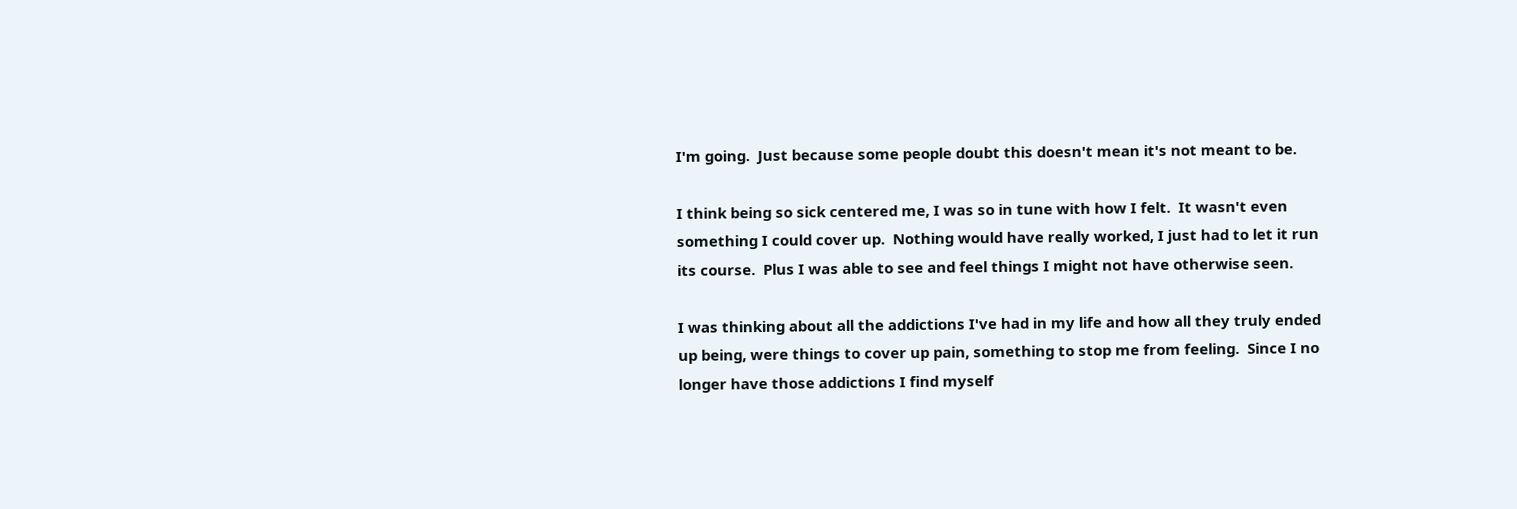I'm going.  Just because some people doubt this doesn't mean it's not meant to be.

I think being so sick centered me, I was so in tune with how I felt.  It wasn't even something I could cover up.  Nothing would have really worked, I just had to let it run its course.  Plus I was able to see and feel things I might not have otherwise seen.

I was thinking about all the addictions I've had in my life and how all they truly ended up being, were things to cover up pain, something to stop me from feeling.  Since I no longer have those addictions I find myself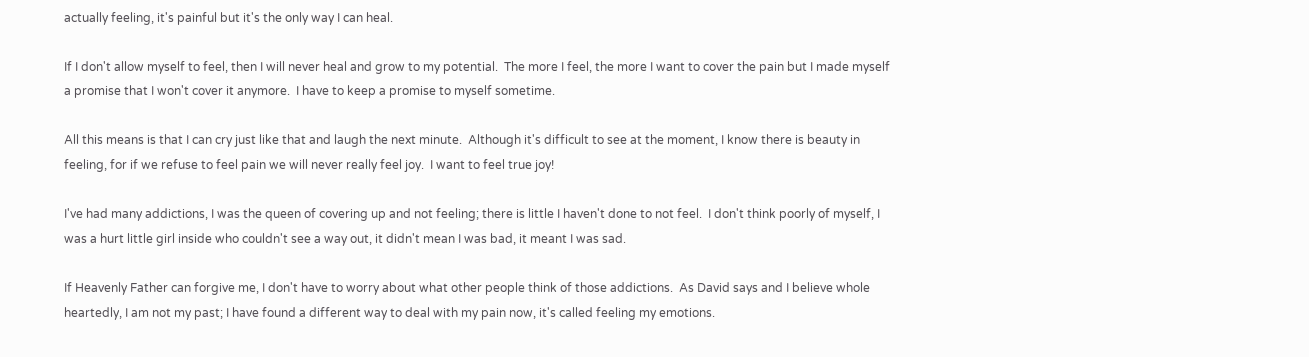actually feeling, it's painful but it's the only way I can heal.

If I don't allow myself to feel, then I will never heal and grow to my potential.  The more I feel, the more I want to cover the pain but I made myself a promise that I won't cover it anymore.  I have to keep a promise to myself sometime.

All this means is that I can cry just like that and laugh the next minute.  Although it's difficult to see at the moment, I know there is beauty in feeling, for if we refuse to feel pain we will never really feel joy.  I want to feel true joy!

I've had many addictions, I was the queen of covering up and not feeling; there is little I haven't done to not feel.  I don't think poorly of myself, I was a hurt little girl inside who couldn't see a way out, it didn't mean I was bad, it meant I was sad.

If Heavenly Father can forgive me, I don't have to worry about what other people think of those addictions.  As David says and I believe whole heartedly, I am not my past; I have found a different way to deal with my pain now, it's called feeling my emotions.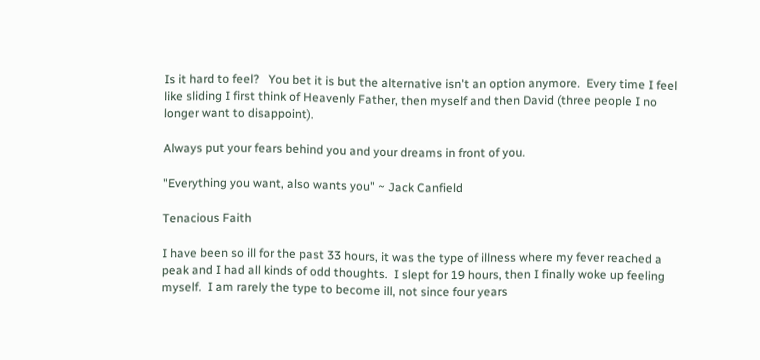Is it hard to feel?   You bet it is but the alternative isn't an option anymore.  Every time I feel like sliding I first think of Heavenly Father, then myself and then David (three people I no longer want to disappoint).

Always put your fears behind you and your dreams in front of you.

"Everything you want, also wants you" ~ Jack Canfield

Tenacious Faith

I have been so ill for the past 33 hours, it was the type of illness where my fever reached a peak and I had all kinds of odd thoughts.  I slept for 19 hours, then I finally woke up feeling myself.  I am rarely the type to become ill, not since four years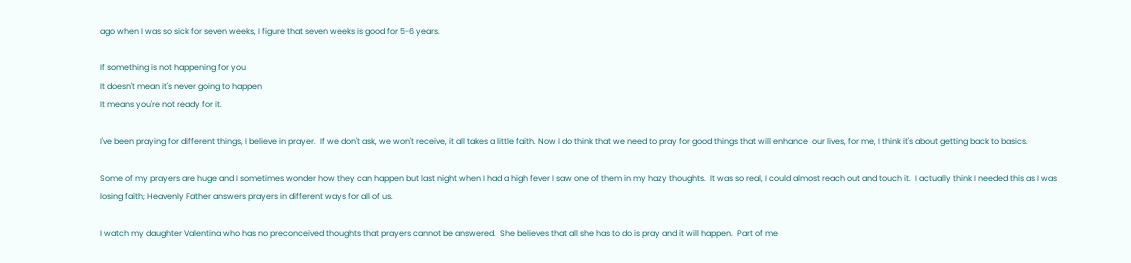ago when I was so sick for seven weeks, I figure that seven weeks is good for 5-6 years.

If something is not happening for you
It doesn't mean it's never going to happen
It means you're not ready for it.

I've been praying for different things, I believe in prayer.  If we don't ask, we won't receive, it all takes a little faith. Now I do think that we need to pray for good things that will enhance  our lives, for me, I think it's about getting back to basics.

Some of my prayers are huge and I sometimes wonder how they can happen but last night when I had a high fever I saw one of them in my hazy thoughts.  It was so real, I could almost reach out and touch it.  I actually think I needed this as I was losing faith; Heavenly Father answers prayers in different ways for all of us.

I watch my daughter Valentina who has no preconceived thoughts that prayers cannot be answered.  She believes that all she has to do is pray and it will happen.  Part of me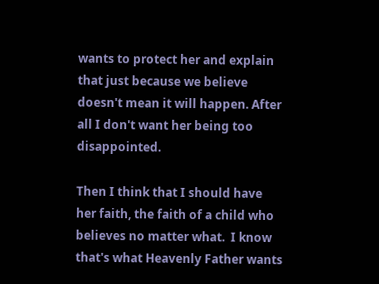wants to protect her and explain that just because we believe doesn't mean it will happen. After all I don't want her being too disappointed.

Then I think that I should have her faith, the faith of a child who believes no matter what.  I know that's what Heavenly Father wants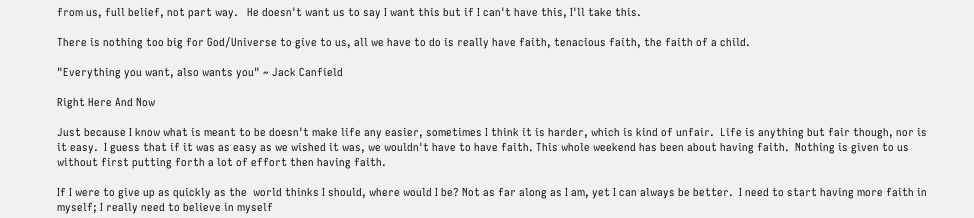from us, full belief, not part way.   He doesn't want us to say I want this but if I can't have this, I'll take this.

There is nothing too big for God/Universe to give to us, all we have to do is really have faith, tenacious faith, the faith of a child.

"Everything you want, also wants you" ~ Jack Canfield

Right Here And Now

Just because I know what is meant to be doesn't make life any easier, sometimes I think it is harder, which is kind of unfair.  Life is anything but fair though, nor is it easy.  I guess that if it was as easy as we wished it was, we wouldn't have to have faith. This whole weekend has been about having faith.  Nothing is given to us without first putting forth a lot of effort then having faith.

If I were to give up as quickly as the  world thinks I should, where would I be? Not as far along as I am, yet I can always be better.  I need to start having more faith in myself; I really need to believe in myself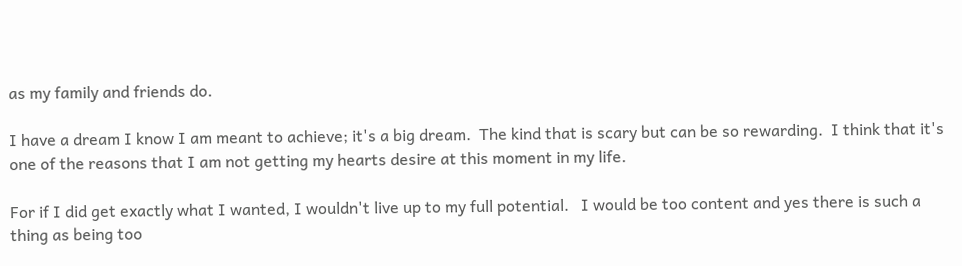as my family and friends do.

I have a dream I know I am meant to achieve; it's a big dream.  The kind that is scary but can be so rewarding.  I think that it's one of the reasons that I am not getting my hearts desire at this moment in my life.

For if I did get exactly what I wanted, I wouldn't live up to my full potential.   I would be too content and yes there is such a thing as being too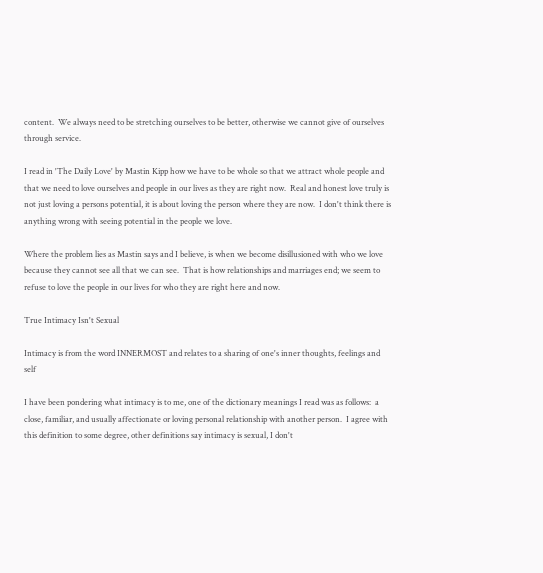content.  We always need to be stretching ourselves to be better, otherwise we cannot give of ourselves through service.

I read in 'The Daily Love' by Mastin Kipp how we have to be whole so that we attract whole people and that we need to love ourselves and people in our lives as they are right now.  Real and honest love truly is not just loving a persons potential, it is about loving the person where they are now.  I don't think there is anything wrong with seeing potential in the people we love.

Where the problem lies as Mastin says and I believe, is when we become disillusioned with who we love because they cannot see all that we can see.  That is how relationships and marriages end; we seem to refuse to love the people in our lives for who they are right here and now.

True Intimacy Isn't Sexual

Intimacy is from the word INNERMOST and relates to a sharing of one's inner thoughts, feelings and self

I have been pondering what intimacy is to me, one of the dictionary meanings I read was as follows:  a close, familiar, and usually affectionate or loving personal relationship with another person.  I agree with this definition to some degree, other definitions say intimacy is sexual, I don't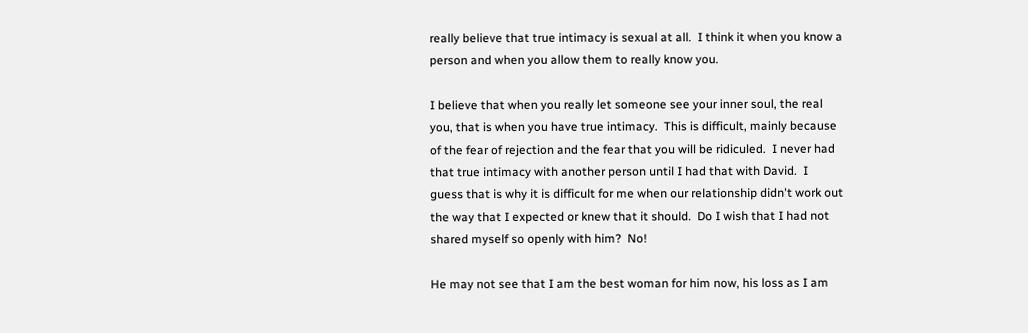really believe that true intimacy is sexual at all.  I think it when you know a person and when you allow them to really know you.

I believe that when you really let someone see your inner soul, the real you, that is when you have true intimacy.  This is difficult, mainly because of the fear of rejection and the fear that you will be ridiculed.  I never had that true intimacy with another person until I had that with David.  I guess that is why it is difficult for me when our relationship didn't work out the way that I expected or knew that it should.  Do I wish that I had not shared myself so openly with him?  No!

He may not see that I am the best woman for him now, his loss as I am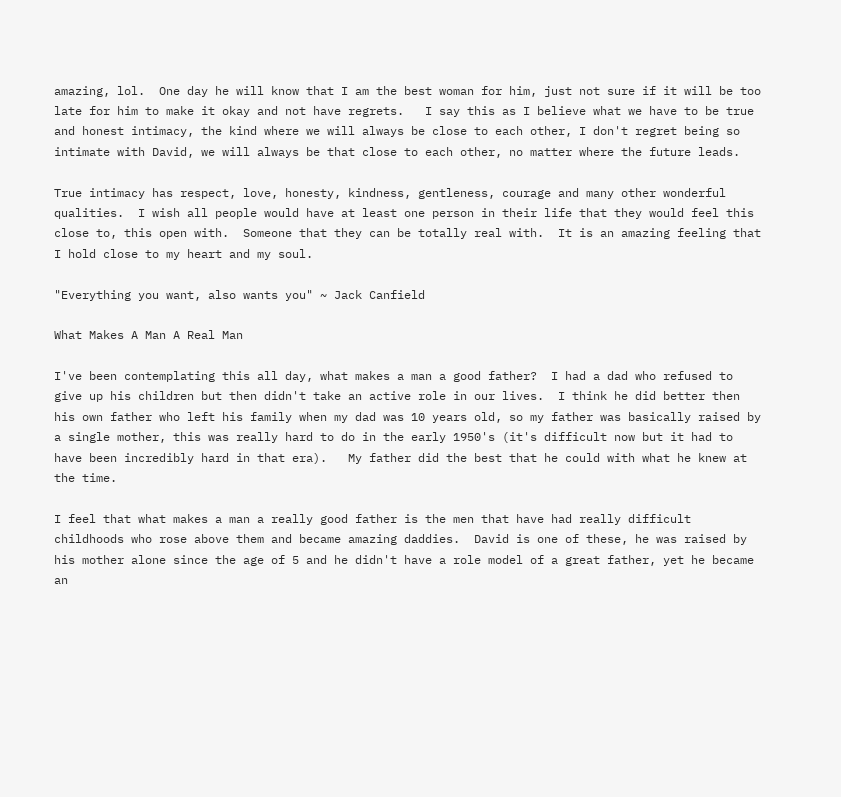amazing, lol.  One day he will know that I am the best woman for him, just not sure if it will be too late for him to make it okay and not have regrets.   I say this as I believe what we have to be true and honest intimacy, the kind where we will always be close to each other, I don't regret being so intimate with David, we will always be that close to each other, no matter where the future leads.

True intimacy has respect, love, honesty, kindness, gentleness, courage and many other wonderful qualities.  I wish all people would have at least one person in their life that they would feel this close to, this open with.  Someone that they can be totally real with.  It is an amazing feeling that I hold close to my heart and my soul.

"Everything you want, also wants you" ~ Jack Canfield

What Makes A Man A Real Man

I've been contemplating this all day, what makes a man a good father?  I had a dad who refused to give up his children but then didn't take an active role in our lives.  I think he did better then his own father who left his family when my dad was 10 years old, so my father was basically raised by a single mother, this was really hard to do in the early 1950's (it's difficult now but it had to have been incredibly hard in that era).   My father did the best that he could with what he knew at the time.

I feel that what makes a man a really good father is the men that have had really difficult childhoods who rose above them and became amazing daddies.  David is one of these, he was raised by his mother alone since the age of 5 and he didn't have a role model of a great father, yet he became an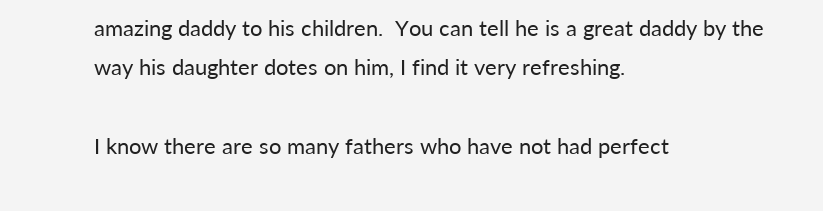amazing daddy to his children.  You can tell he is a great daddy by the way his daughter dotes on him, I find it very refreshing.

I know there are so many fathers who have not had perfect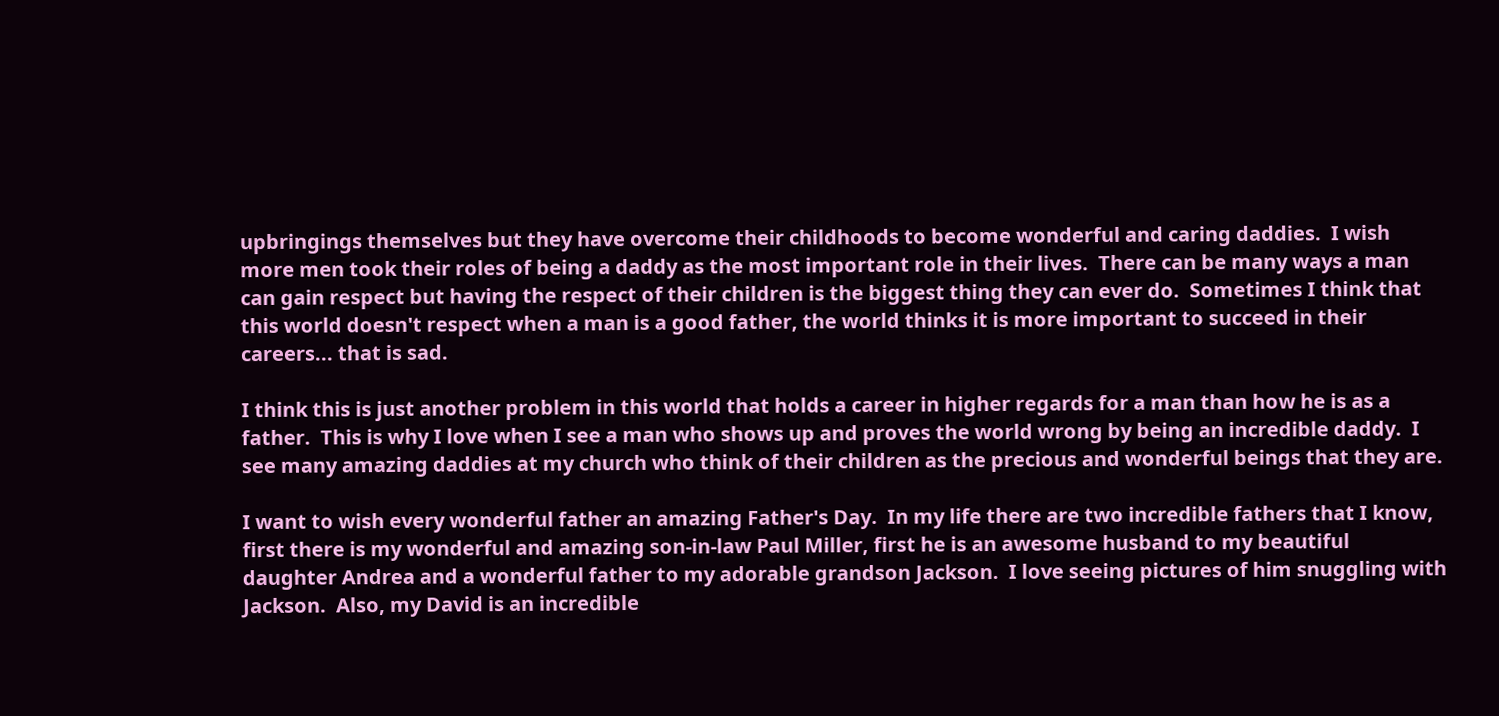upbringings themselves but they have overcome their childhoods to become wonderful and caring daddies.  I wish more men took their roles of being a daddy as the most important role in their lives.  There can be many ways a man can gain respect but having the respect of their children is the biggest thing they can ever do.  Sometimes I think that this world doesn't respect when a man is a good father, the world thinks it is more important to succeed in their careers... that is sad.

I think this is just another problem in this world that holds a career in higher regards for a man than how he is as a father.  This is why I love when I see a man who shows up and proves the world wrong by being an incredible daddy.  I see many amazing daddies at my church who think of their children as the precious and wonderful beings that they are.

I want to wish every wonderful father an amazing Father's Day.  In my life there are two incredible fathers that I know, first there is my wonderful and amazing son-in-law Paul Miller, first he is an awesome husband to my beautiful daughter Andrea and a wonderful father to my adorable grandson Jackson.  I love seeing pictures of him snuggling with Jackson.  Also, my David is an incredible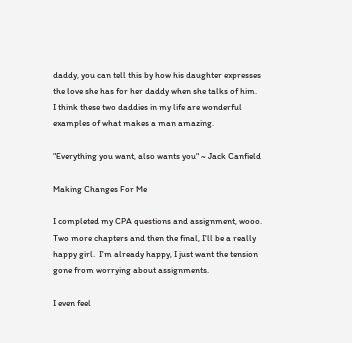daddy, you can tell this by how his daughter expresses the love she has for her daddy when she talks of him.   I think these two daddies in my life are wonderful examples of what makes a man amazing.

"Everything you want, also wants you" ~ Jack Canfield

Making Changes For Me

I completed my CPA questions and assignment, wooo.  Two more chapters and then the final, I'll be a really happy girl.  I'm already happy, I just want the tension gone from worrying about assignments.

I even feel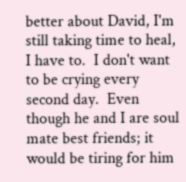better about David, I'm still taking time to heal, I have to.  I don't want to be crying every second day.  Even though he and I are soul mate best friends; it would be tiring for him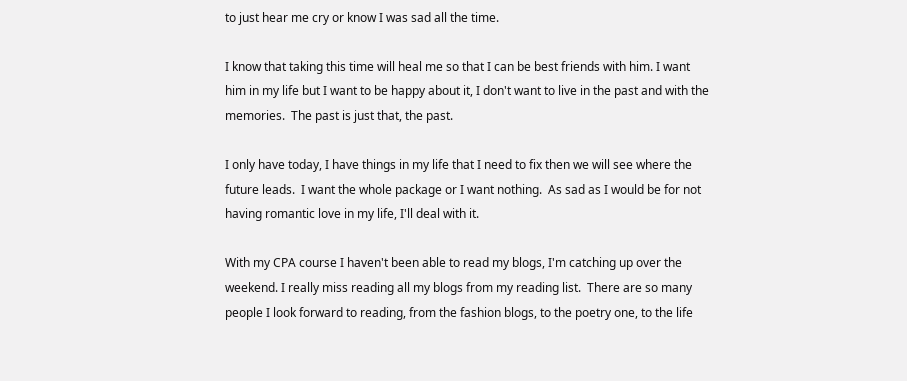to just hear me cry or know I was sad all the time.

I know that taking this time will heal me so that I can be best friends with him. I want him in my life but I want to be happy about it, I don't want to live in the past and with the memories.  The past is just that, the past.

I only have today, I have things in my life that I need to fix then we will see where the future leads.  I want the whole package or I want nothing.  As sad as I would be for not having romantic love in my life, I'll deal with it.

With my CPA course I haven't been able to read my blogs, I'm catching up over the weekend. I really miss reading all my blogs from my reading list.  There are so many people I look forward to reading, from the fashion blogs, to the poetry one, to the life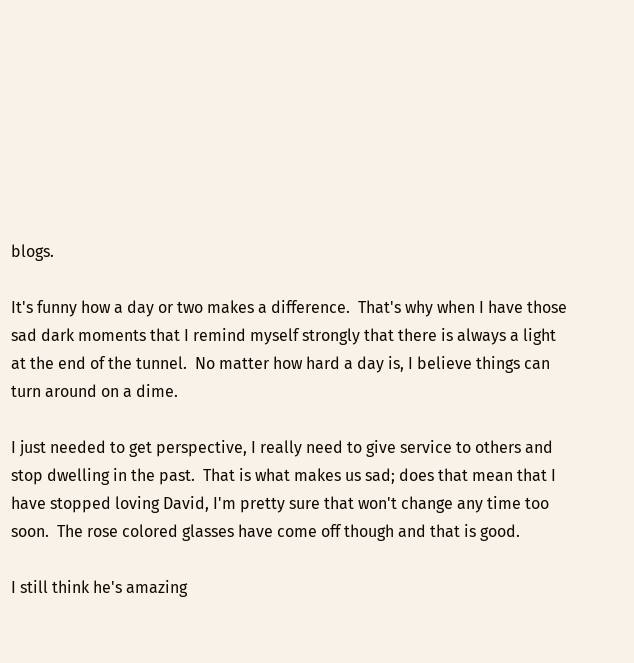blogs.

It's funny how a day or two makes a difference.  That's why when I have those sad dark moments that I remind myself strongly that there is always a light at the end of the tunnel.  No matter how hard a day is, I believe things can turn around on a dime.

I just needed to get perspective, I really need to give service to others and stop dwelling in the past.  That is what makes us sad; does that mean that I have stopped loving David, I'm pretty sure that won't change any time too soon.  The rose colored glasses have come off though and that is good.

I still think he's amazing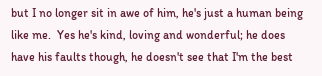but I no longer sit in awe of him, he's just a human being like me.  Yes he's kind, loving and wonderful; he does have his faults though, he doesn't see that I'm the best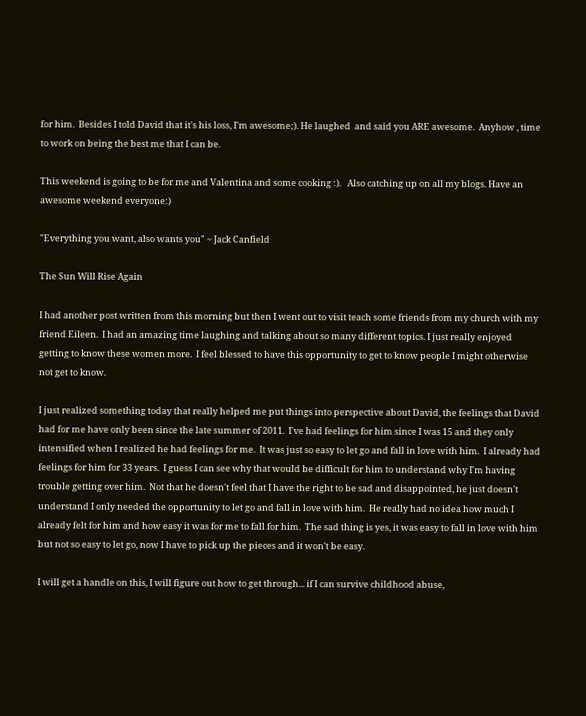for him.  Besides I told David that it's his loss, I'm awesome;). He laughed  and said you ARE awesome.  Anyhow , time to work on being the best me that I can be.

This weekend is going to be for me and Valentina and some cooking :).   Also catching up on all my blogs. Have an awesome weekend everyone:)

"Everything you want, also wants you" ~ Jack Canfield

The Sun Will Rise Again

I had another post written from this morning but then I went out to visit teach some friends from my church with my friend Eileen.  I had an amazing time laughing and talking about so many different topics. I just really enjoyed getting to know these women more.  I feel blessed to have this opportunity to get to know people I might otherwise not get to know.

I just realized something today that really helped me put things into perspective about David, the feelings that David had for me have only been since the late summer of 2011.  I've had feelings for him since I was 15 and they only intensified when I realized he had feelings for me.  It was just so easy to let go and fall in love with him.  I already had feelings for him for 33 years.  I guess I can see why that would be difficult for him to understand why I'm having trouble getting over him.  Not that he doesn't feel that I have the right to be sad and disappointed, he just doesn't understand I only needed the opportunity to let go and fall in love with him.  He really had no idea how much I already felt for him and how easy it was for me to fall for him.  The sad thing is yes, it was easy to fall in love with him but not so easy to let go, now I have to pick up the pieces and it won't be easy.

I will get a handle on this, I will figure out how to get through... if I can survive childhood abuse,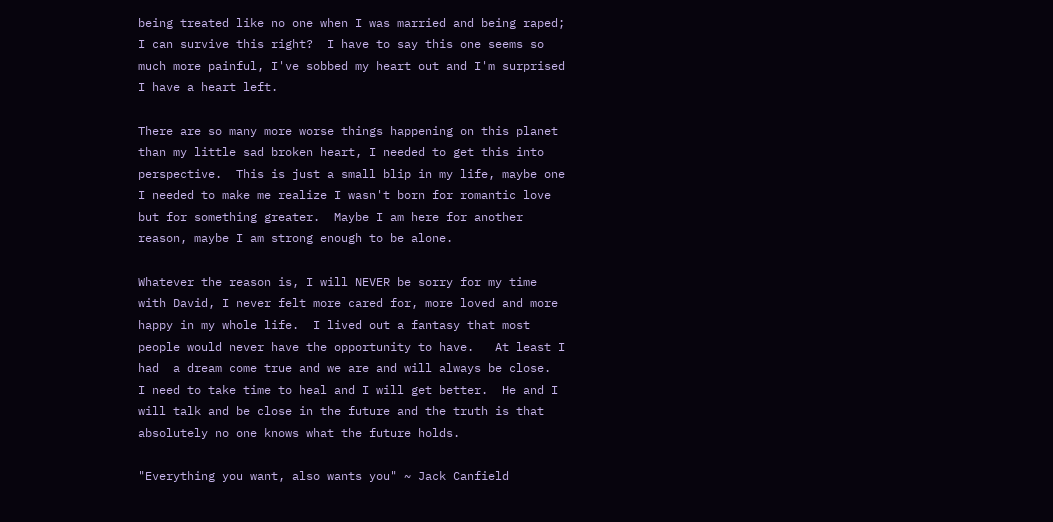being treated like no one when I was married and being raped; I can survive this right?  I have to say this one seems so much more painful, I've sobbed my heart out and I'm surprised I have a heart left.

There are so many more worse things happening on this planet than my little sad broken heart, I needed to get this into perspective.  This is just a small blip in my life, maybe one I needed to make me realize I wasn't born for romantic love but for something greater.  Maybe I am here for another reason, maybe I am strong enough to be alone.

Whatever the reason is, I will NEVER be sorry for my time with David, I never felt more cared for, more loved and more happy in my whole life.  I lived out a fantasy that most people would never have the opportunity to have.   At least I had  a dream come true and we are and will always be close.  I need to take time to heal and I will get better.  He and I will talk and be close in the future and the truth is that absolutely no one knows what the future holds.

"Everything you want, also wants you" ~ Jack Canfield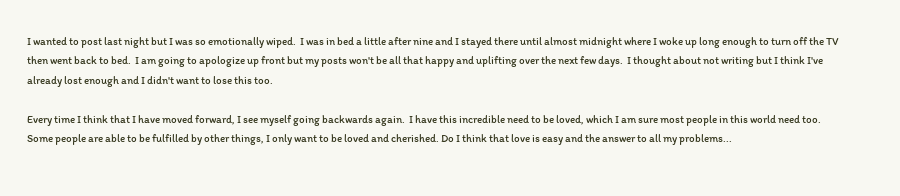I wanted to post last night but I was so emotionally wiped.  I was in bed a little after nine and I stayed there until almost midnight where I woke up long enough to turn off the TV then went back to bed.  I am going to apologize up front but my posts won't be all that happy and uplifting over the next few days.  I thought about not writing but I think I've already lost enough and I didn't want to lose this too.

Every time I think that I have moved forward, I see myself going backwards again.  I have this incredible need to be loved, which I am sure most people in this world need too.  Some people are able to be fulfilled by other things, I only want to be loved and cherished. Do I think that love is easy and the answer to all my problems...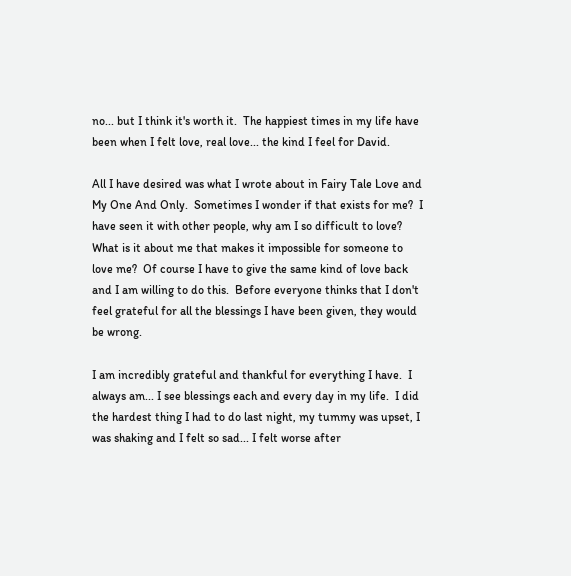no... but I think it's worth it.  The happiest times in my life have been when I felt love, real love... the kind I feel for David.

All I have desired was what I wrote about in Fairy Tale Love and My One And Only.  Sometimes I wonder if that exists for me?  I have seen it with other people, why am I so difficult to love?  What is it about me that makes it impossible for someone to love me?  Of course I have to give the same kind of love back and I am willing to do this.  Before everyone thinks that I don't feel grateful for all the blessings I have been given, they would be wrong.

I am incredibly grateful and thankful for everything I have.  I always am... I see blessings each and every day in my life.  I did the hardest thing I had to do last night, my tummy was upset, I was shaking and I felt so sad... I felt worse after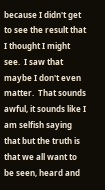because I didn't get to see the result that I thought I might see.  I saw that maybe I don't even matter.  That sounds awful, it sounds like I am selfish saying that but the truth is that we all want to be seen, heard and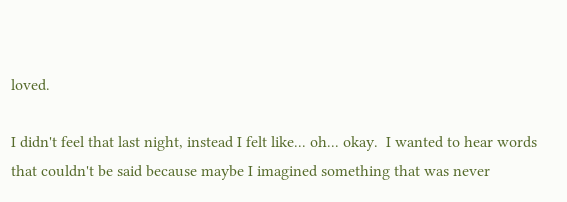loved.

I didn't feel that last night, instead I felt like... oh... okay.  I wanted to hear words that couldn't be said because maybe I imagined something that was never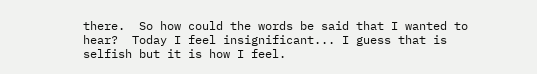there.  So how could the words be said that I wanted to hear?  Today I feel insignificant... I guess that is selfish but it is how I feel.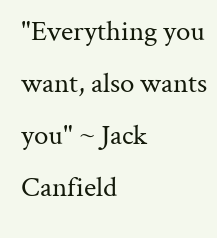"Everything you want, also wants you" ~ Jack Canfield